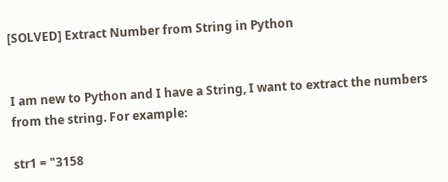[SOLVED] Extract Number from String in Python


I am new to Python and I have a String, I want to extract the numbers from the string. For example:

str1 = "3158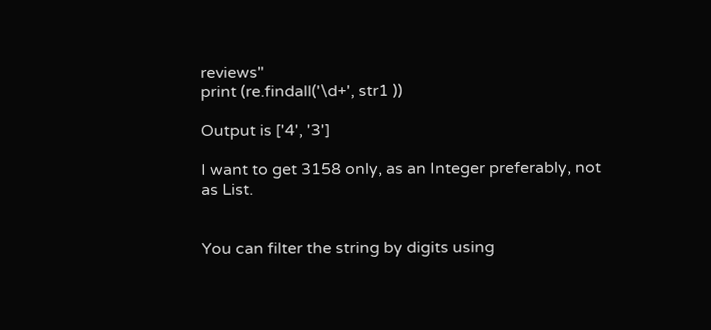reviews"
print (re.findall('\d+', str1 ))

Output is ['4', '3']

I want to get 3158 only, as an Integer preferably, not as List.


You can filter the string by digits using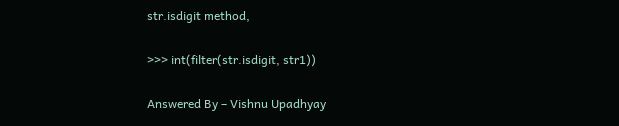str.isdigit method,

>>> int(filter(str.isdigit, str1))

Answered By – Vishnu Upadhyay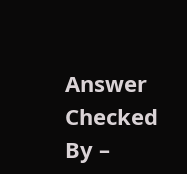Answer Checked By –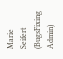Marie Seifert (BugsFixing Admin)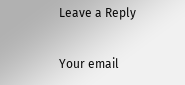Leave a Reply

Your email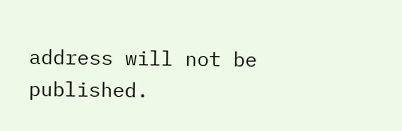address will not be published.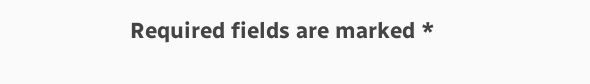Required fields are marked *